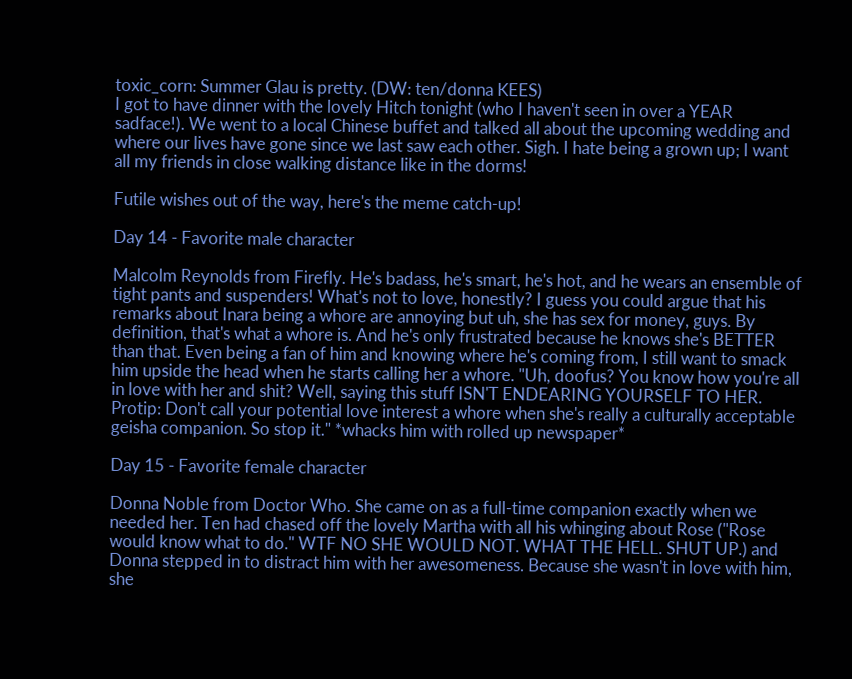toxic_corn: Summer Glau is pretty. (DW: ten/donna KEES)
I got to have dinner with the lovely Hitch tonight (who I haven't seen in over a YEAR sadface!). We went to a local Chinese buffet and talked all about the upcoming wedding and where our lives have gone since we last saw each other. Sigh. I hate being a grown up; I want all my friends in close walking distance like in the dorms!

Futile wishes out of the way, here's the meme catch-up!

Day 14 - Favorite male character

Malcolm Reynolds from Firefly. He's badass, he's smart, he's hot, and he wears an ensemble of tight pants and suspenders! What's not to love, honestly? I guess you could argue that his remarks about Inara being a whore are annoying but uh, she has sex for money, guys. By definition, that's what a whore is. And he's only frustrated because he knows she's BETTER than that. Even being a fan of him and knowing where he's coming from, I still want to smack him upside the head when he starts calling her a whore. "Uh, doofus? You know how you're all in love with her and shit? Well, saying this stuff ISN'T ENDEARING YOURSELF TO HER. Protip: Don't call your potential love interest a whore when she's really a culturally acceptable geisha companion. So stop it." *whacks him with rolled up newspaper*

Day 15 - Favorite female character

Donna Noble from Doctor Who. She came on as a full-time companion exactly when we needed her. Ten had chased off the lovely Martha with all his whinging about Rose ("Rose would know what to do." WTF NO SHE WOULD NOT. WHAT THE HELL. SHUT UP.) and Donna stepped in to distract him with her awesomeness. Because she wasn't in love with him, she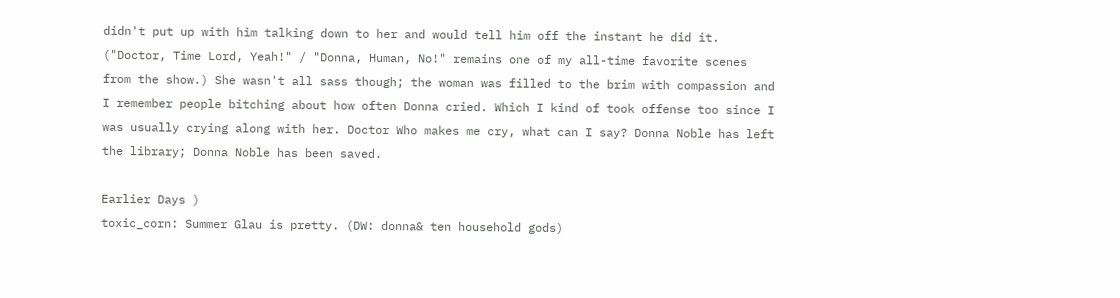didn't put up with him talking down to her and would tell him off the instant he did it. ("Doctor, Time Lord, Yeah!" / "Donna, Human, No!" remains one of my all-time favorite scenes from the show.) She wasn't all sass though; the woman was filled to the brim with compassion and I remember people bitching about how often Donna cried. Which I kind of took offense too since I was usually crying along with her. Doctor Who makes me cry, what can I say? Donna Noble has left the library; Donna Noble has been saved.

Earlier Days )
toxic_corn: Summer Glau is pretty. (DW: donna& ten household gods)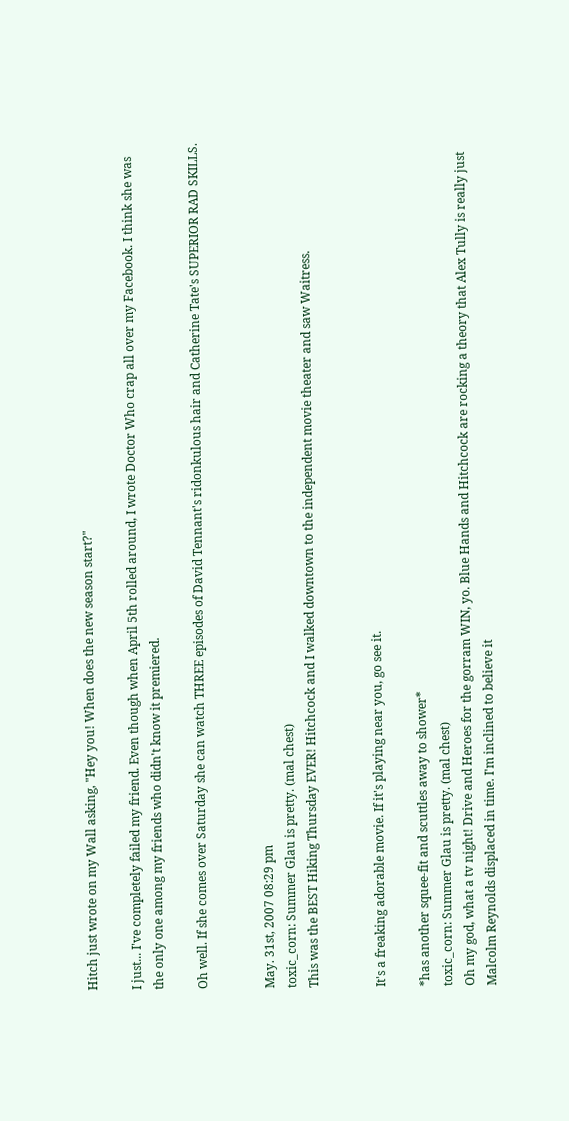Hitch just wrote on my Wall asking, "Hey you! When does the new season start?"

I just... I've completely failed my friend. Even though when April 5th rolled around, I wrote Doctor Who crap all over my Facebook. I think she was the only one among my friends who didn't know it premiered.

Oh well. If she comes over Saturday she can watch THREE episodes of David Tennant's ridonkulous hair and Catherine Tate's SUPERIOR RAD SKILLS.


May. 31st, 2007 08:29 pm
toxic_corn: Summer Glau is pretty. (mal chest)
This was the BEST Hiking Thursday EVER! Hitchcock and I walked downtown to the independent movie theater and saw Waitress.


It's a freaking adorable movie. If it's playing near you, go see it.

*has another squee-fit and scuttles away to shower*
toxic_corn: Summer Glau is pretty. (mal chest)
Oh my god, what a tv night! Drive and Heroes for the gorram WIN, yo. Blue Hands and Hitchcock are rocking a theory that Alex Tully is really just Malcolm Reynolds displaced in time. I'm inclined to believe it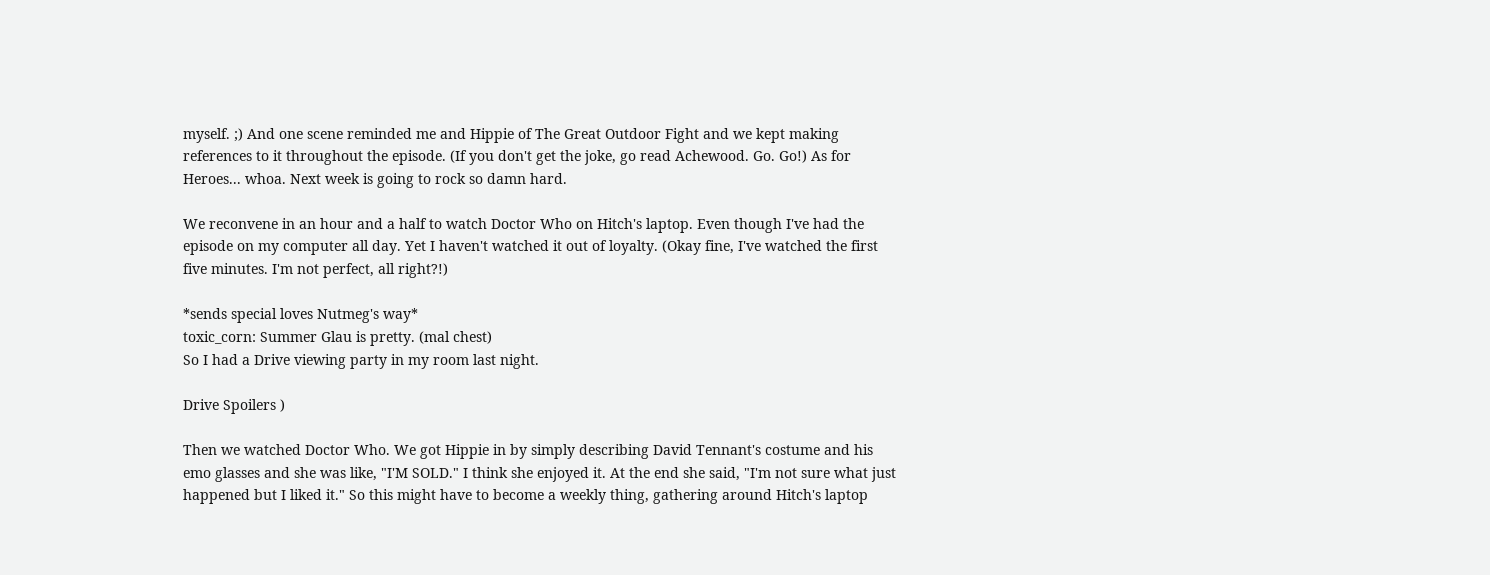myself. ;) And one scene reminded me and Hippie of The Great Outdoor Fight and we kept making references to it throughout the episode. (If you don't get the joke, go read Achewood. Go. Go!) As for Heroes... whoa. Next week is going to rock so damn hard.

We reconvene in an hour and a half to watch Doctor Who on Hitch's laptop. Even though I've had the episode on my computer all day. Yet I haven't watched it out of loyalty. (Okay fine, I've watched the first five minutes. I'm not perfect, all right?!)

*sends special loves Nutmeg's way*
toxic_corn: Summer Glau is pretty. (mal chest)
So I had a Drive viewing party in my room last night.

Drive Spoilers )

Then we watched Doctor Who. We got Hippie in by simply describing David Tennant's costume and his emo glasses and she was like, "I'M SOLD." I think she enjoyed it. At the end she said, "I'm not sure what just happened but I liked it." So this might have to become a weekly thing, gathering around Hitch's laptop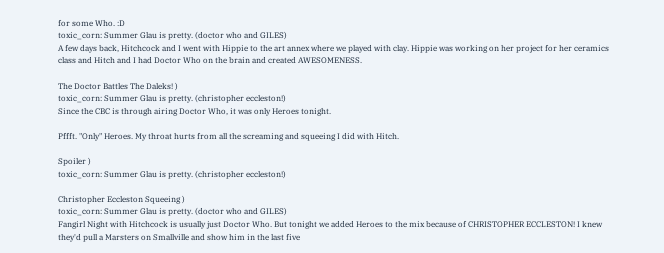for some Who. :D
toxic_corn: Summer Glau is pretty. (doctor who and GILES)
A few days back, Hitchcock and I went with Hippie to the art annex where we played with clay. Hippie was working on her project for her ceramics class and Hitch and I had Doctor Who on the brain and created AWESOMENESS.

The Doctor Battles The Daleks! )
toxic_corn: Summer Glau is pretty. (christopher eccleston!)
Since the CBC is through airing Doctor Who, it was only Heroes tonight.

Pffft. "Only" Heroes. My throat hurts from all the screaming and squeeing I did with Hitch.

Spoiler )
toxic_corn: Summer Glau is pretty. (christopher eccleston!)

Christopher Eccleston Squeeing )
toxic_corn: Summer Glau is pretty. (doctor who and GILES)
Fangirl Night with Hitchcock is usually just Doctor Who. But tonight we added Heroes to the mix because of CHRISTOPHER ECCLESTON! I knew they'd pull a Marsters on Smallville and show him in the last five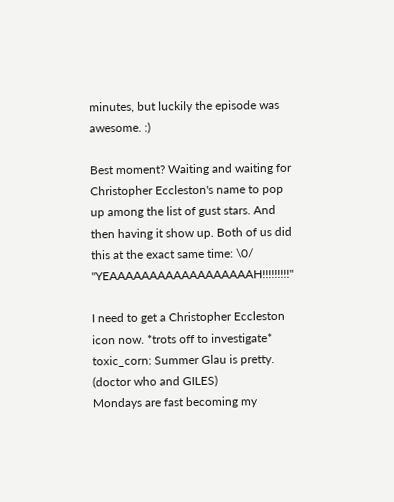minutes, but luckily the episode was awesome. :)

Best moment? Waiting and waiting for Christopher Eccleston's name to pop up among the list of gust stars. And then having it show up. Both of us did this at the exact same time: \0/ "YEAAAAAAAAAAAAAAAAAAH!!!!!!!!!"

I need to get a Christopher Eccleston icon now. *trots off to investigate*
toxic_corn: Summer Glau is pretty. (doctor who and GILES)
Mondays are fast becoming my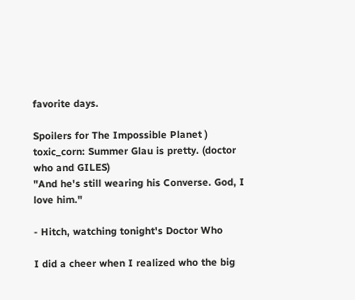favorite days.

Spoilers for The Impossible Planet )
toxic_corn: Summer Glau is pretty. (doctor who and GILES)
"And he's still wearing his Converse. God, I love him."

- Hitch, watching tonight's Doctor Who

I did a cheer when I realized who the big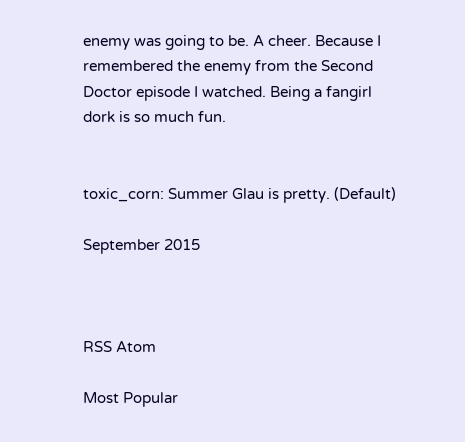enemy was going to be. A cheer. Because I remembered the enemy from the Second Doctor episode I watched. Being a fangirl dork is so much fun.


toxic_corn: Summer Glau is pretty. (Default)

September 2015



RSS Atom

Most Popular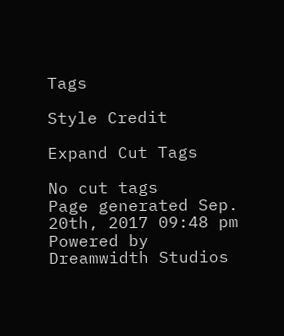Tags

Style Credit

Expand Cut Tags

No cut tags
Page generated Sep. 20th, 2017 09:48 pm
Powered by Dreamwidth Studios